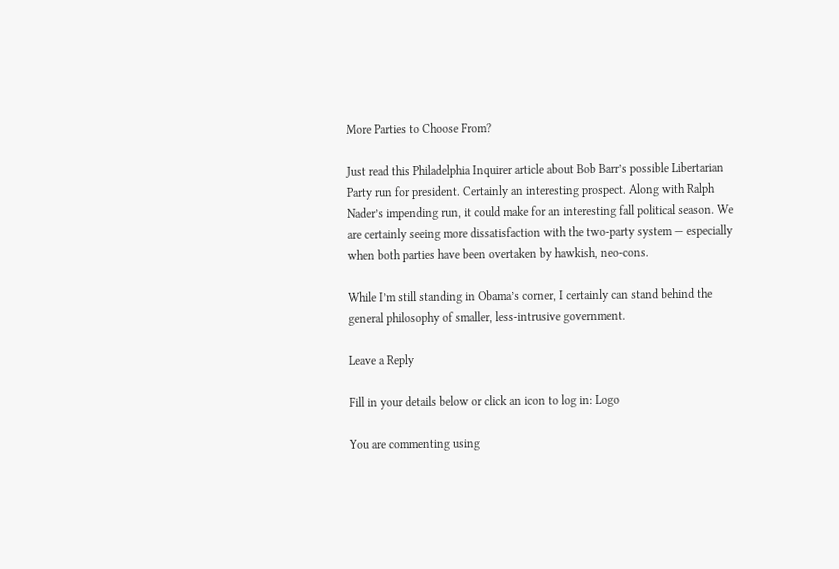More Parties to Choose From?

Just read this Philadelphia Inquirer article about Bob Barr’s possible Libertarian Party run for president. Certainly an interesting prospect. Along with Ralph Nader’s impending run, it could make for an interesting fall political season. We are certainly seeing more dissatisfaction with the two-party system — especially when both parties have been overtaken by hawkish, neo-cons.

While I’m still standing in Obama’s corner, I certainly can stand behind the general philosophy of smaller, less-intrusive government.

Leave a Reply

Fill in your details below or click an icon to log in: Logo

You are commenting using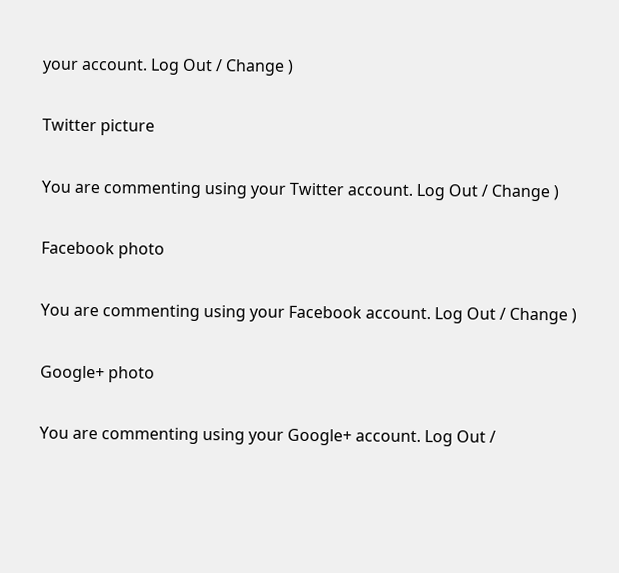your account. Log Out / Change )

Twitter picture

You are commenting using your Twitter account. Log Out / Change )

Facebook photo

You are commenting using your Facebook account. Log Out / Change )

Google+ photo

You are commenting using your Google+ account. Log Out /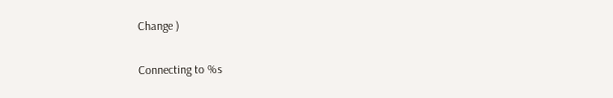Change )

Connecting to %s